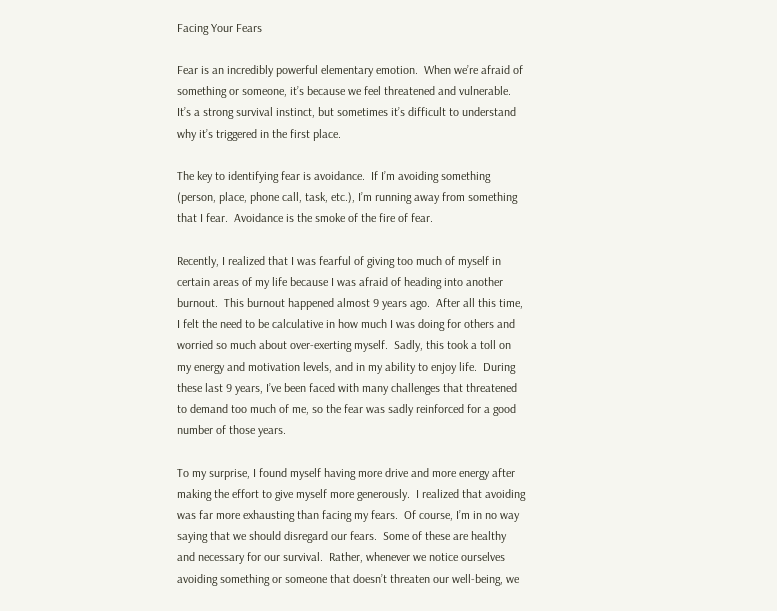Facing Your Fears

Fear is an incredibly powerful elementary emotion.  When we’re afraid of something or someone, it’s because we feel threatened and vulnerable.  It’s a strong survival instinct, but sometimes it’s difficult to understand why it’s triggered in the first place.

The key to identifying fear is avoidance.  If I’m avoiding something (person, place, phone call, task, etc.), I’m running away from something that I fear.  Avoidance is the smoke of the fire of fear.

Recently, I realized that I was fearful of giving too much of myself in certain areas of my life because I was afraid of heading into another burnout.  This burnout happened almost 9 years ago.  After all this time, I felt the need to be calculative in how much I was doing for others and worried so much about over-exerting myself.  Sadly, this took a toll on my energy and motivation levels, and in my ability to enjoy life.  During these last 9 years, I’ve been faced with many challenges that threatened to demand too much of me, so the fear was sadly reinforced for a good number of those years.

To my surprise, I found myself having more drive and more energy after making the effort to give myself more generously.  I realized that avoiding was far more exhausting than facing my fears.  Of course, I’m in no way saying that we should disregard our fears.  Some of these are healthy and necessary for our survival.  Rather, whenever we notice ourselves avoiding something or someone that doesn’t threaten our well-being, we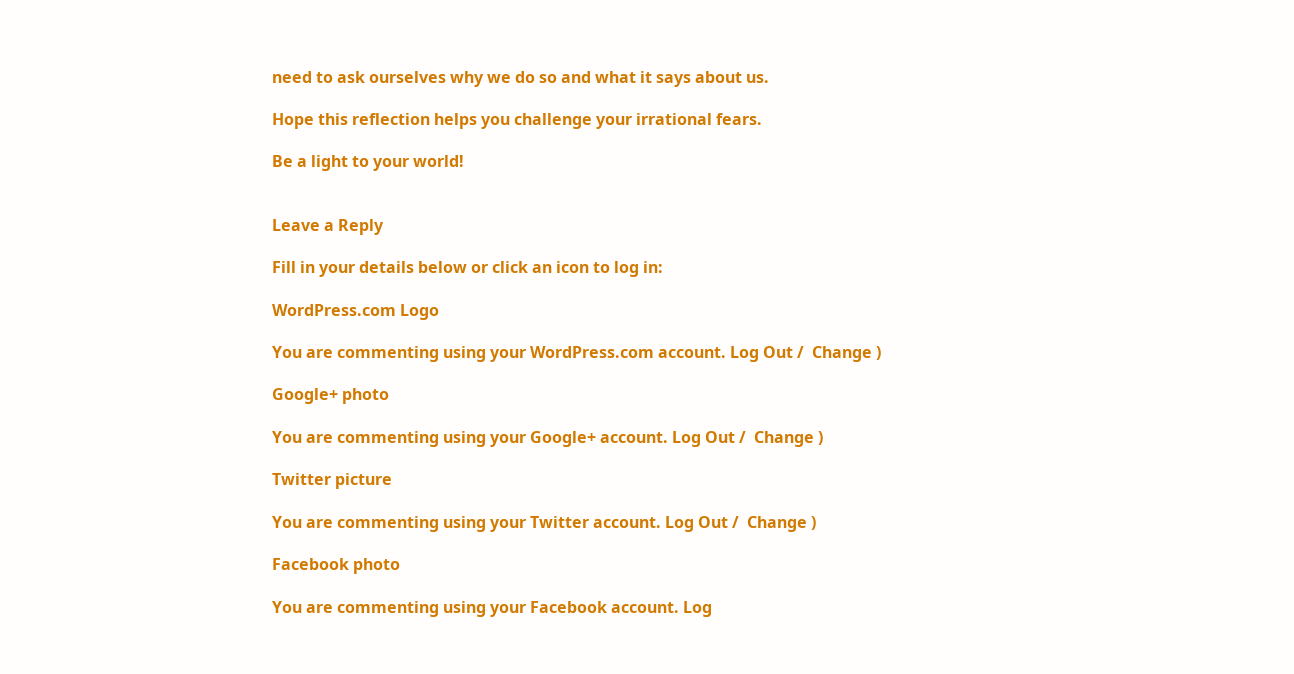need to ask ourselves why we do so and what it says about us.

Hope this reflection helps you challenge your irrational fears.

Be a light to your world!


Leave a Reply

Fill in your details below or click an icon to log in:

WordPress.com Logo

You are commenting using your WordPress.com account. Log Out /  Change )

Google+ photo

You are commenting using your Google+ account. Log Out /  Change )

Twitter picture

You are commenting using your Twitter account. Log Out /  Change )

Facebook photo

You are commenting using your Facebook account. Log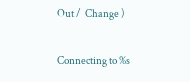Out /  Change )

Connecting to %s